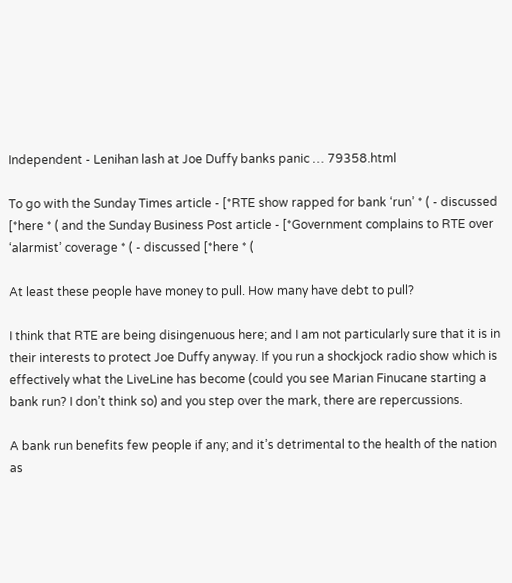Independent - Lenihan lash at Joe Duffy banks panic … 79358.html

To go with the Sunday Times article - [*RTE show rapped for bank ‘run’ * ( - discussed [*here * ( and the Sunday Business Post article - [*Government complains to RTE over ‘alarmist’ coverage * ( - discussed [*here * (

At least these people have money to pull. How many have debt to pull?

I think that RTE are being disingenuous here; and I am not particularly sure that it is in their interests to protect Joe Duffy anyway. If you run a shockjock radio show which is effectively what the LiveLine has become (could you see Marian Finucane starting a bank run? I don’t think so) and you step over the mark, there are repercussions.

A bank run benefits few people if any; and it’s detrimental to the health of the nation as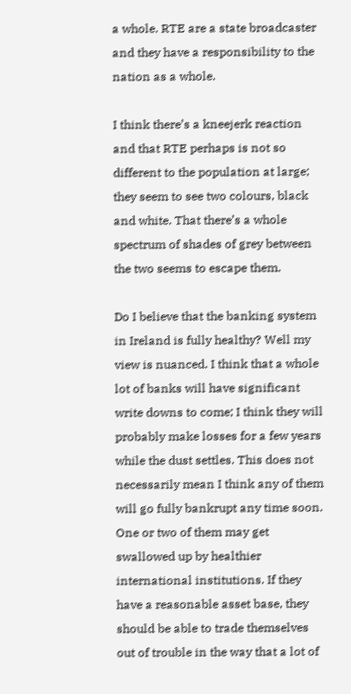a whole. RTE are a state broadcaster and they have a responsibility to the nation as a whole.

I think there’s a kneejerk reaction and that RTE perhaps is not so different to the population at large; they seem to see two colours, black and white. That there’s a whole spectrum of shades of grey between the two seems to escape them.

Do I believe that the banking system in Ireland is fully healthy? Well my view is nuanced. I think that a whole lot of banks will have significant write downs to come; I think they will probably make losses for a few years while the dust settles. This does not necessarily mean I think any of them will go fully bankrupt any time soon. One or two of them may get swallowed up by healthier international institutions. If they have a reasonable asset base, they should be able to trade themselves out of trouble in the way that a lot of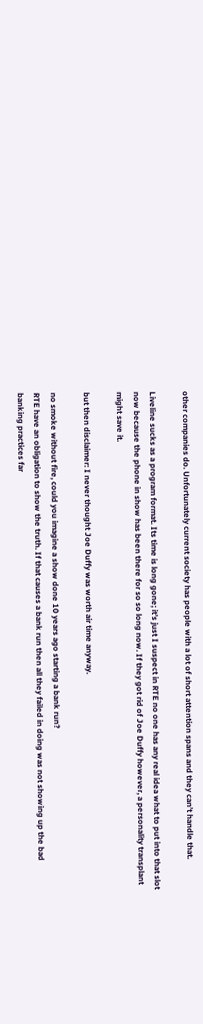other companies do. Unfortunately current society has people with a lot of short attention spans and they can’t handle that.

Liveline sucks as a program format. Its time is long gone; it’s just I suspect in RTE no one has any real idea what to put into that slot now because the phone in show has been there for so so long now. If they got rid of Joe Duffy however, a personality transplant might save it.

but then disclaimer: I never thought Joe Duffy was worth air time anyway.

no smoke without fire, could you imagine a show done 10 years ago starting a bank run?
RTE have an obligation to show the truth. If that causes a bank run then all they failed in doing was not showing up the bad banking practices far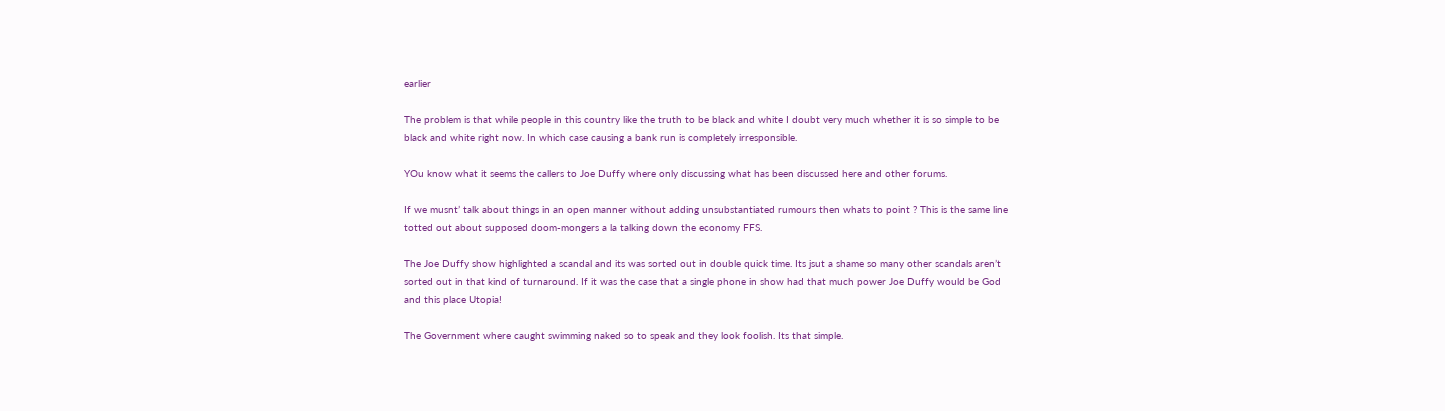earlier

The problem is that while people in this country like the truth to be black and white I doubt very much whether it is so simple to be black and white right now. In which case causing a bank run is completely irresponsible.

YOu know what it seems the callers to Joe Duffy where only discussing what has been discussed here and other forums.

If we musnt’ talk about things in an open manner without adding unsubstantiated rumours then whats to point ? This is the same line totted out about supposed doom-mongers a la talking down the economy FFS.

The Joe Duffy show highlighted a scandal and its was sorted out in double quick time. Its jsut a shame so many other scandals aren’t sorted out in that kind of turnaround. If it was the case that a single phone in show had that much power Joe Duffy would be God and this place Utopia!

The Government where caught swimming naked so to speak and they look foolish. Its that simple.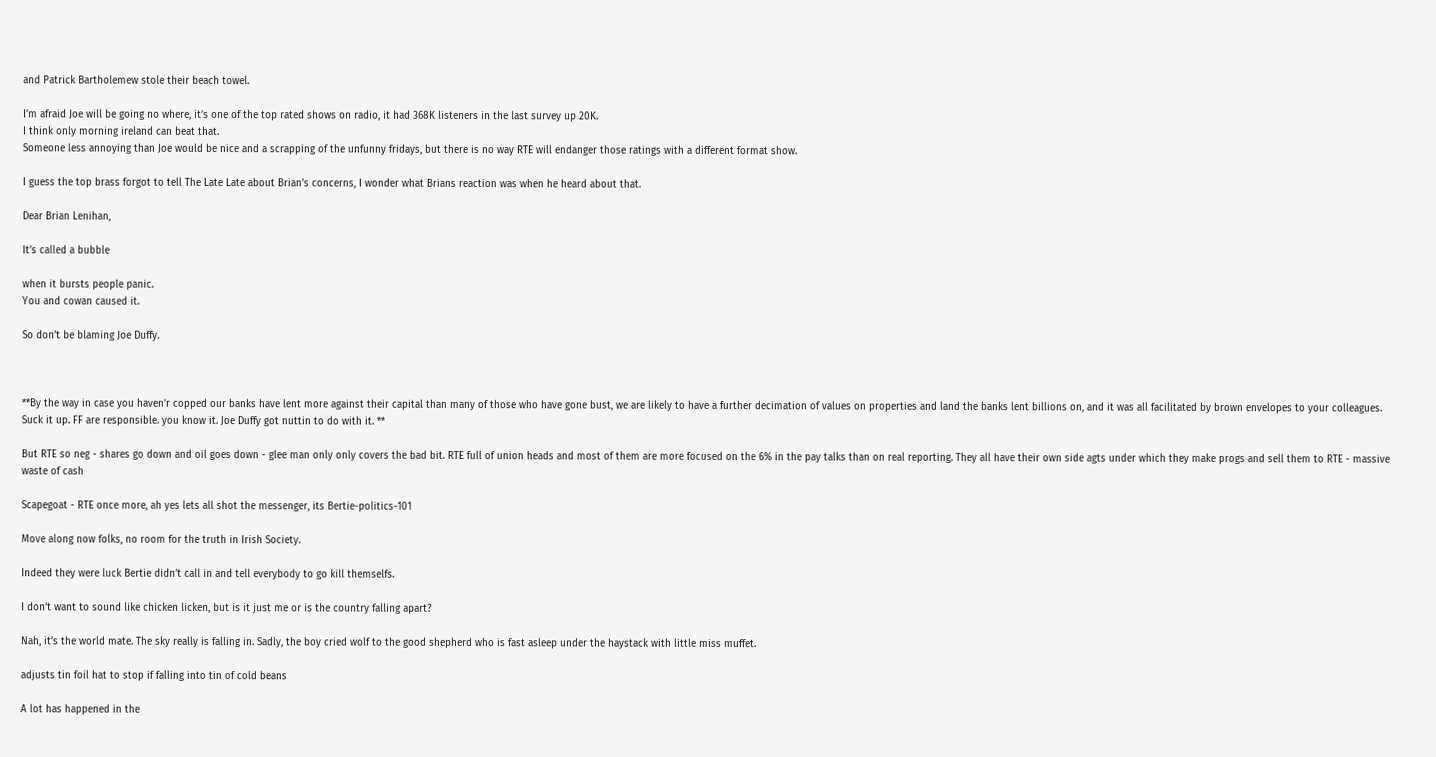and Patrick Bartholemew stole their beach towel.

I’m afraid Joe will be going no where, it’s one of the top rated shows on radio, it had 368K listeners in the last survey up 20K.
I think only morning ireland can beat that.
Someone less annoying than Joe would be nice and a scrapping of the unfunny fridays, but there is no way RTE will endanger those ratings with a different format show.

I guess the top brass forgot to tell The Late Late about Brian’s concerns, I wonder what Brians reaction was when he heard about that.

Dear Brian Lenihan,

It’s called a bubble

when it bursts people panic.
You and cowan caused it.

So don’t be blaming Joe Duffy.



**By the way in case you haven’r copped our banks have lent more against their capital than many of those who have gone bust, we are likely to have a further decimation of values on properties and land the banks lent billions on, and it was all facilitated by brown envelopes to your colleagues. Suck it up. FF are responsible. you know it. Joe Duffy got nuttin to do with it. **

But RTE so neg - shares go down and oil goes down - glee man only only covers the bad bit. RTE full of union heads and most of them are more focused on the 6% in the pay talks than on real reporting. They all have their own side agts under which they make progs and sell them to RTE - massive waste of cash

Scapegoat - RTE once more, ah yes lets all shot the messenger, its Bertie-politics-101

Move along now folks, no room for the truth in Irish Society.

Indeed they were luck Bertie didn’t call in and tell everybody to go kill themselfs.

I don’t want to sound like chicken licken, but is it just me or is the country falling apart?

Nah, it’s the world mate. The sky really is falling in. Sadly, the boy cried wolf to the good shepherd who is fast asleep under the haystack with little miss muffet.

adjusts tin foil hat to stop if falling into tin of cold beans

A lot has happened in the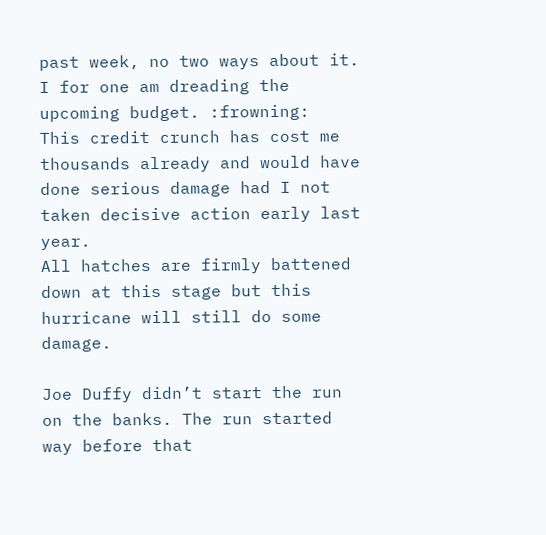past week, no two ways about it.
I for one am dreading the upcoming budget. :frowning:
This credit crunch has cost me thousands already and would have done serious damage had I not taken decisive action early last year.
All hatches are firmly battened down at this stage but this hurricane will still do some damage.

Joe Duffy didn’t start the run on the banks. The run started way before that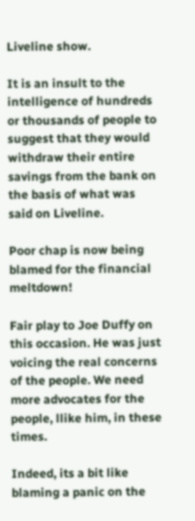Liveline show.

It is an insult to the intelligence of hundreds or thousands of people to suggest that they would withdraw their entire savings from the bank on the basis of what was said on Liveline.

Poor chap is now being blamed for the financial meltdown!

Fair play to Joe Duffy on this occasion. He was just voicing the real concerns of the people. We need more advocates for the people, llike him, in these times.

Indeed, its a bit like blaming a panic on the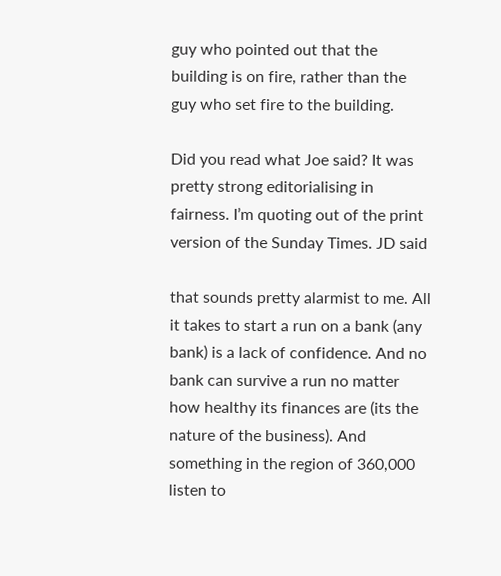guy who pointed out that the building is on fire, rather than the guy who set fire to the building.

Did you read what Joe said? It was pretty strong editorialising in fairness. I’m quoting out of the print version of the Sunday Times. JD said

that sounds pretty alarmist to me. All it takes to start a run on a bank (any bank) is a lack of confidence. And no bank can survive a run no matter how healthy its finances are (its the nature of the business). And something in the region of 360,000 listen to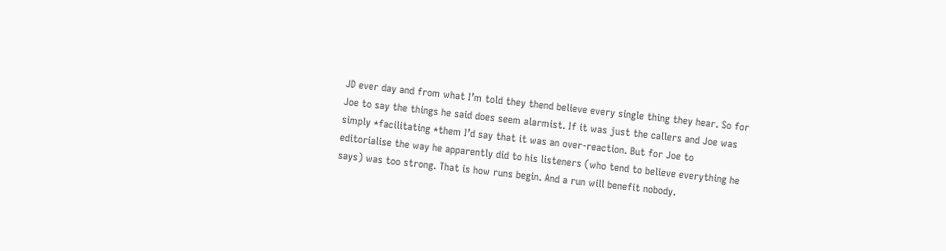JD ever day and from what I’m told they thend believe every single thing they hear. So for Joe to say the things he said does seem alarmist. If it was just the callers and Joe was simply *facilitating *them I’d say that it was an over-reaction. But for Joe to editorialise the way he apparently did to his listeners (who tend to believe everything he says) was too strong. That is how runs begin. And a run will benefit nobody.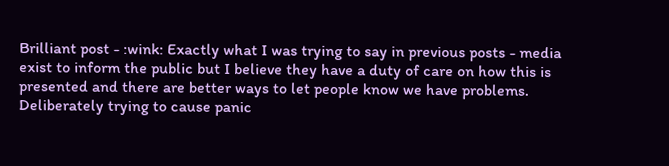Brilliant post - :wink: Exactly what I was trying to say in previous posts - media exist to inform the public but I believe they have a duty of care on how this is presented and there are better ways to let people know we have problems. Deliberately trying to cause panic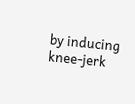by inducing knee-jerk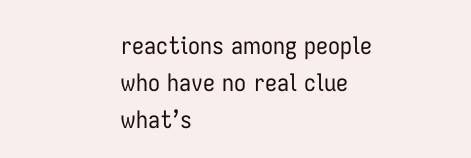reactions among people who have no real clue what’s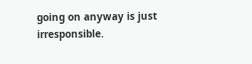going on anyway is just irresponsible.